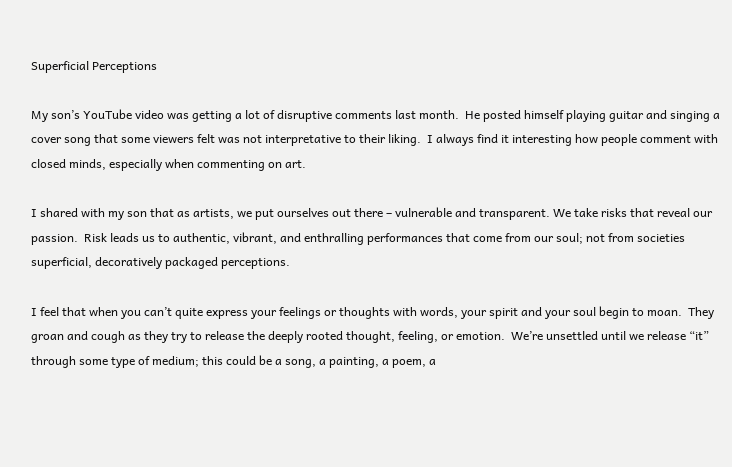Superficial Perceptions

My son’s YouTube video was getting a lot of disruptive comments last month.  He posted himself playing guitar and singing a cover song that some viewers felt was not interpretative to their liking.  I always find it interesting how people comment with closed minds, especially when commenting on art.

I shared with my son that as artists, we put ourselves out there – vulnerable and transparent. We take risks that reveal our passion.  Risk leads us to authentic, vibrant, and enthralling performances that come from our soul; not from societies superficial, decoratively packaged perceptions.

I feel that when you can’t quite express your feelings or thoughts with words, your spirit and your soul begin to moan.  They groan and cough as they try to release the deeply rooted thought, feeling, or emotion.  We’re unsettled until we release “it” through some type of medium; this could be a song, a painting, a poem, a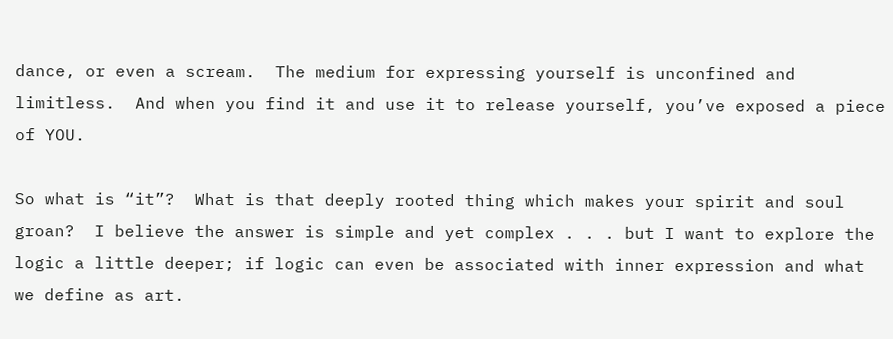dance, or even a scream.  The medium for expressing yourself is unconfined and limitless.  And when you find it and use it to release yourself, you’ve exposed a piece of YOU.

So what is “it”?  What is that deeply rooted thing which makes your spirit and soul groan?  I believe the answer is simple and yet complex . . . but I want to explore the logic a little deeper; if logic can even be associated with inner expression and what we define as art.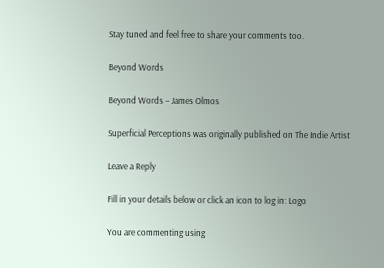Stay tuned and feel free to share your comments too.

Beyond Words

Beyond Words – James Olmos

Superficial Perceptions was originally published on The Indie Artist

Leave a Reply

Fill in your details below or click an icon to log in: Logo

You are commenting using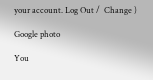your account. Log Out /  Change )

Google photo

You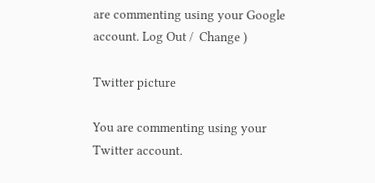are commenting using your Google account. Log Out /  Change )

Twitter picture

You are commenting using your Twitter account.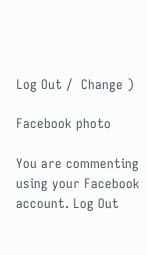Log Out /  Change )

Facebook photo

You are commenting using your Facebook account. Log Out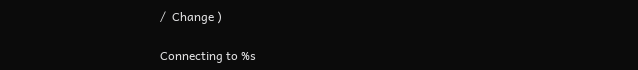/  Change )

Connecting to %s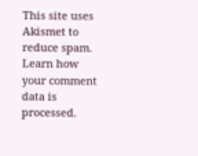This site uses Akismet to reduce spam. Learn how your comment data is processed.